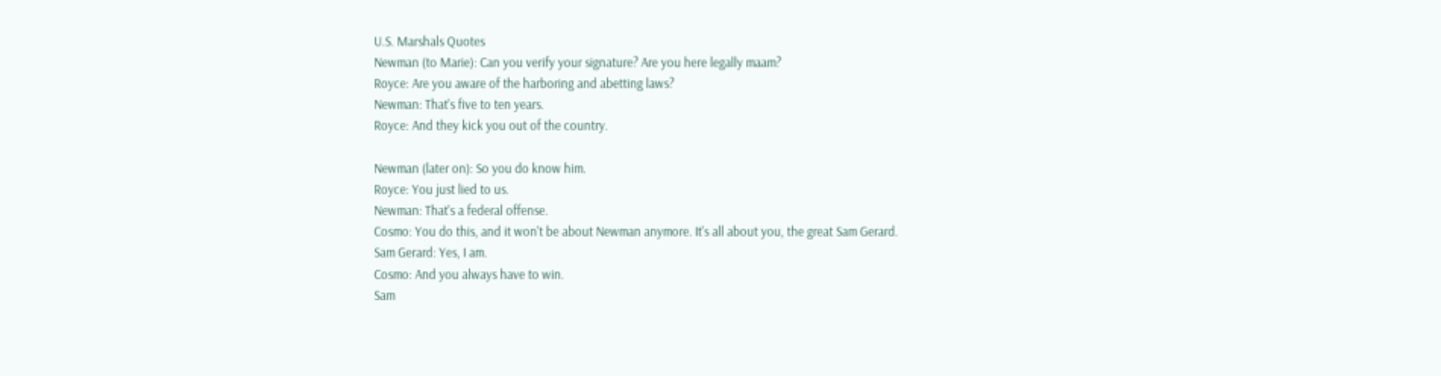U.S. Marshals Quotes
Newman (to Marie): Can you verify your signature? Are you here legally maam?
Royce: Are you aware of the harboring and abetting laws?
Newman: That's five to ten years.
Royce: And they kick you out of the country.

Newman (later on): So you do know him.
Royce: You just lied to us.
Newman: That's a federal offense.
Cosmo: You do this, and it won't be about Newman anymore. It's all about you, the great Sam Gerard.
Sam Gerard: Yes, I am.
Cosmo: And you always have to win.
Sam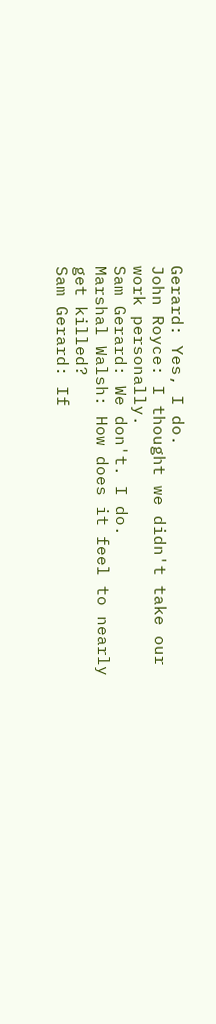Gerard: Yes, I do.
John Royce: I thought we didn't take our work personally.
Sam Gerard: We don't. I do.
Marshal Walsh: How does it feel to nearly get killed?
Sam Gerard: If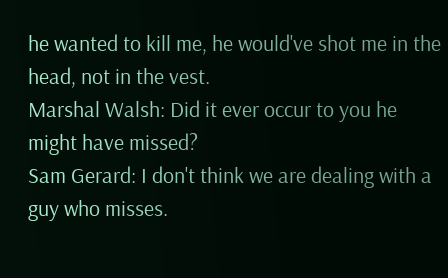he wanted to kill me, he would've shot me in the head, not in the vest.
Marshal Walsh: Did it ever occur to you he might have missed?
Sam Gerard: I don't think we are dealing with a guy who misses.